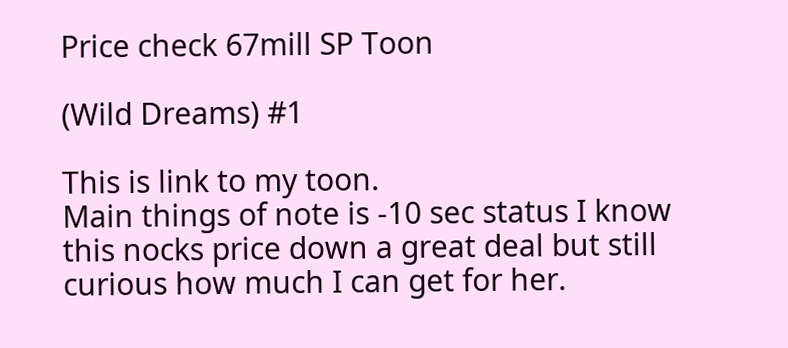Price check 67mill SP Toon

(Wild Dreams) #1

This is link to my toon.
Main things of note is -10 sec status I know this nocks price down a great deal but still curious how much I can get for her.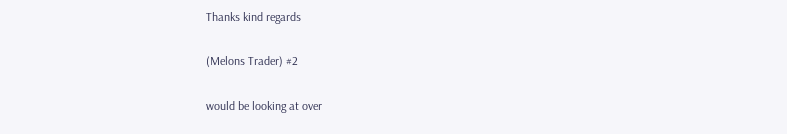Thanks kind regards

(Melons Trader) #2

would be looking at over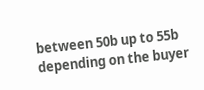between 50b up to 55b depending on the buyer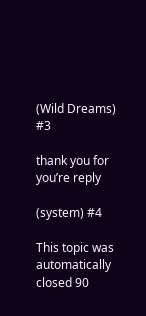(Wild Dreams) #3

thank you for you’re reply

(system) #4

This topic was automatically closed 90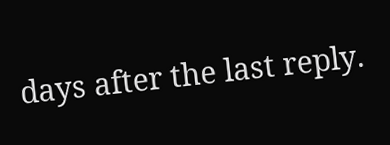days after the last reply.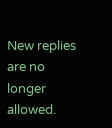New replies are no longer allowed.